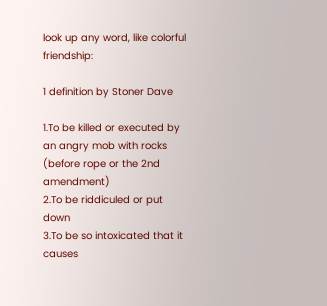look up any word, like colorful friendship:

1 definition by Stoner Dave

1.To be killed or executed by an angry mob with rocks
(before rope or the 2nd amendment)
2.To be riddiculed or put down
3.To be so intoxicated that it causes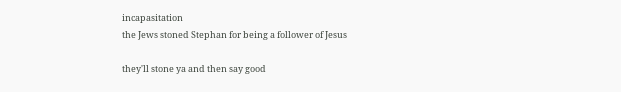incapasitation
the Jews stoned Stephan for being a follower of Jesus

they'll stone ya and then say good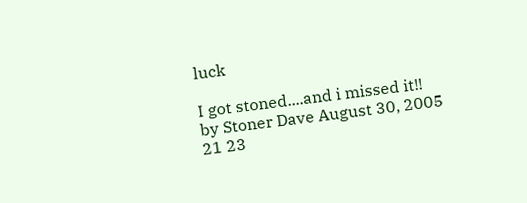luck

I got stoned....and i missed it!!
by Stoner Dave August 30, 2005
21 23